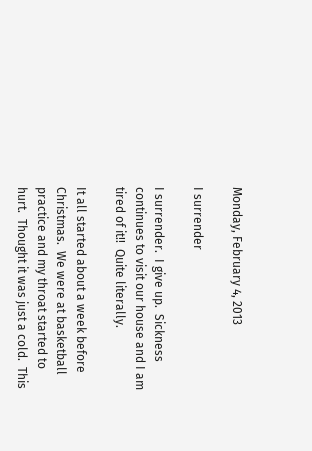Monday, February 4, 2013

I surrender

I surrender.  I give up.  Sickness continues to visit our house and I am tired of it!!  Quite literally.

It all started about a week before Christmas.  We were at basketball practice and my throat started to hurt.  Thought it was just a cold.  This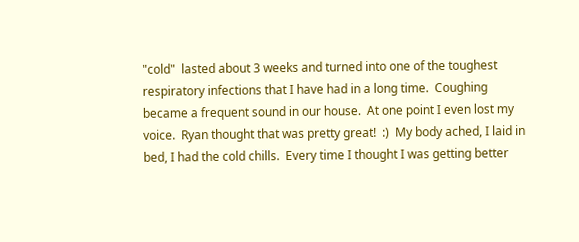"cold"  lasted about 3 weeks and turned into one of the toughest respiratory infections that I have had in a long time.  Coughing became a frequent sound in our house.  At one point I even lost my voice.  Ryan thought that was pretty great!  :)  My body ached, I laid in bed, I had the cold chills.  Every time I thought I was getting better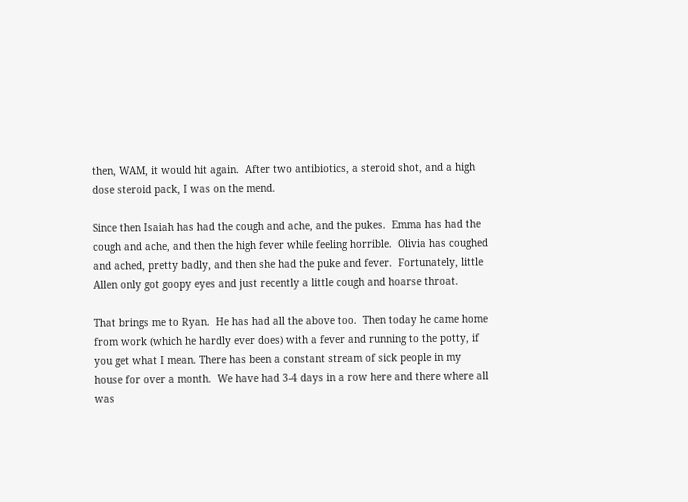then, WAM, it would hit again.  After two antibiotics, a steroid shot, and a high dose steroid pack, I was on the mend.

Since then Isaiah has had the cough and ache, and the pukes.  Emma has had the cough and ache, and then the high fever while feeling horrible.  Olivia has coughed and ached, pretty badly, and then she had the puke and fever.  Fortunately, little Allen only got goopy eyes and just recently a little cough and hoarse throat.

That brings me to Ryan.  He has had all the above too.  Then today he came home from work (which he hardly ever does) with a fever and running to the potty, if you get what I mean. There has been a constant stream of sick people in my house for over a month.  We have had 3-4 days in a row here and there where all was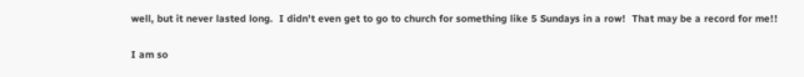well, but it never lasted long.  I didn't even get to go to church for something like 5 Sundays in a row!  That may be a record for me!!

I am so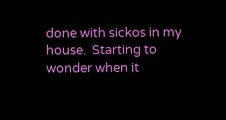done with sickos in my house.  Starting to wonder when it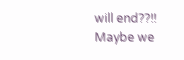will end??!!  Maybe we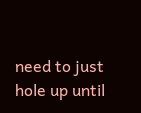need to just hole up until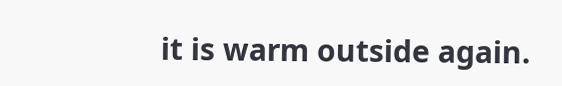it is warm outside again.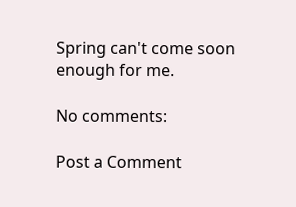Spring can't come soon enough for me.

No comments:

Post a Comment